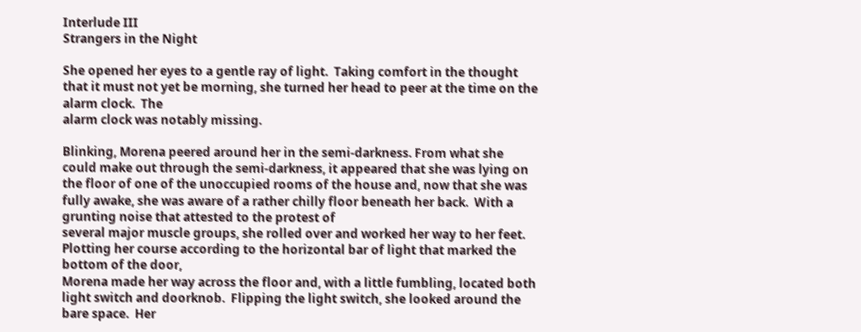Interlude III
Strangers in the Night

She opened her eyes to a gentle ray of light.  Taking comfort in the thought that it must not yet be morning, she turned her head to peer at the time on the alarm clock.  The
alarm clock was notably missing.

Blinking, Morena peered around her in the semi-darkness. From what she could make out through the semi-darkness, it appeared that she was lying on the floor of one of the unoccupied rooms of the house and, now that she was fully awake, she was aware of a rather chilly floor beneath her back.  With a grunting noise that attested to the protest of
several major muscle groups, she rolled over and worked her way to her feet.  Plotting her course according to the horizontal bar of light that marked the bottom of the door,
Morena made her way across the floor and, with a little fumbling, located both light switch and doorknob.  Flipping the light switch, she looked around the bare space.  Her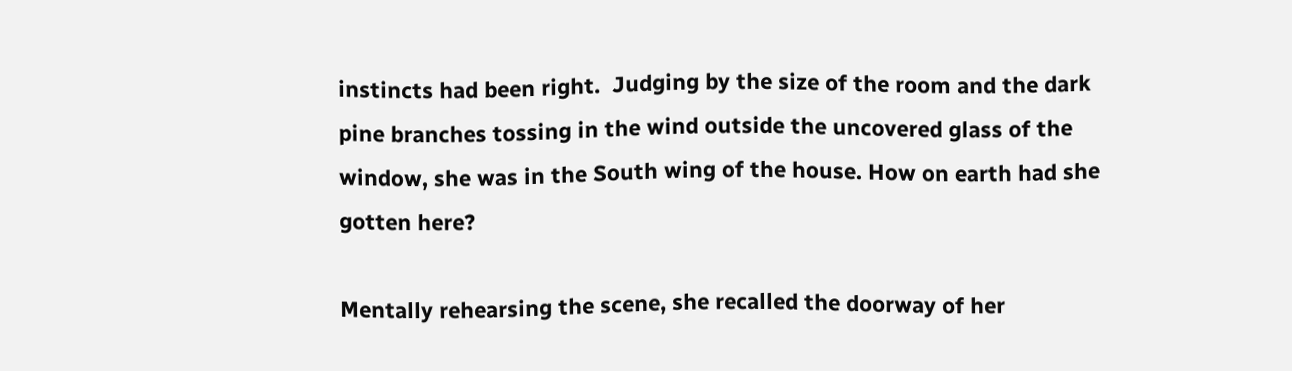instincts had been right.  Judging by the size of the room and the dark pine branches tossing in the wind outside the uncovered glass of the window, she was in the South wing of the house. How on earth had she gotten here?

Mentally rehearsing the scene, she recalled the doorway of her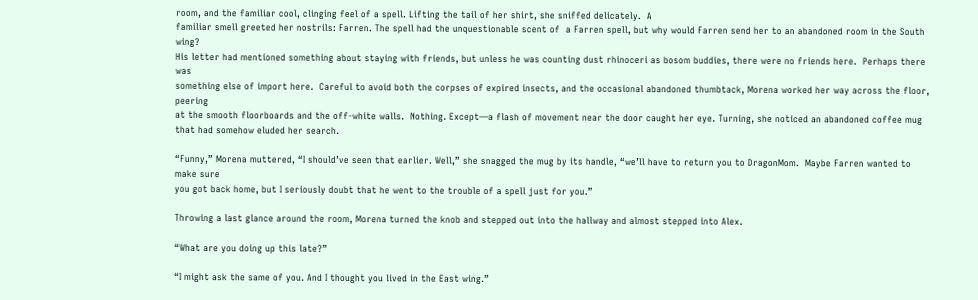room, and the familiar cool, clinging feel of a spell. Lifting the tail of her shirt, she sniffed delicately.  A
familiar smell greeted her nostrils: Farren. The spell had the unquestionable scent of  a Farren spell, but why would Farren send her to an abandoned room in the South wing?
His letter had mentioned something about staying with friends, but unless he was counting dust rhinoceri as bosom buddies, there were no friends here.  Perhaps there was
something else of import here.  Careful to avoid both the corpses of expired insects, and the occasional abandoned thumbtack, Morena worked her way across the floor, peering
at the smooth floorboards and the off-white walls.  Nothing. Except—a flash of movement near the door caught her eye. Turning, she noticed an abandoned coffee mug that had somehow eluded her search.

“Funny,” Morena muttered, “I should’ve seen that earlier. Well,” she snagged the mug by its handle, “we’ll have to return you to DragonMom.  Maybe Farren wanted to make sure
you got back home, but I seriously doubt that he went to the trouble of a spell just for you.”

Throwing a last glance around the room, Morena turned the knob and stepped out into the hallway and almost stepped into Alex.

“What are you doing up this late?”

“I might ask the same of you. And I thought you lived in the East wing.”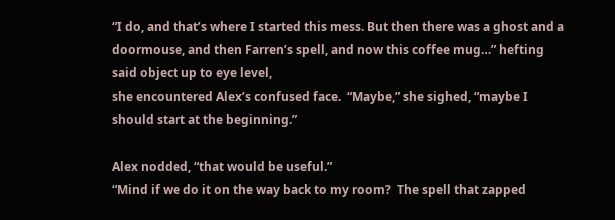“I do, and that’s where I started this mess. But then there was a ghost and a doormouse, and then Farren’s spell, and now this coffee mug…” hefting said object up to eye level,
she encountered Alex’s confused face.  “Maybe,” she sighed, “maybe I should start at the beginning.”

Alex nodded, “that would be useful.”
“Mind if we do it on the way back to my room?  The spell that zapped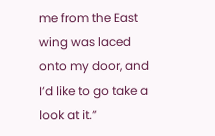me from the East wing was laced onto my door, and I’d like to go take a look at it.”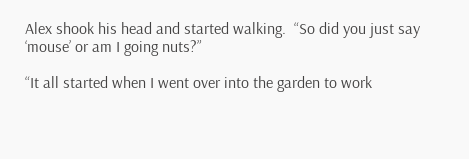Alex shook his head and started walking.  “So did you just say ‘mouse’ or am I going nuts?”

“It all started when I went over into the garden to work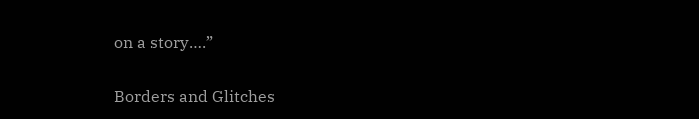on a story….”

Borders and Glitches